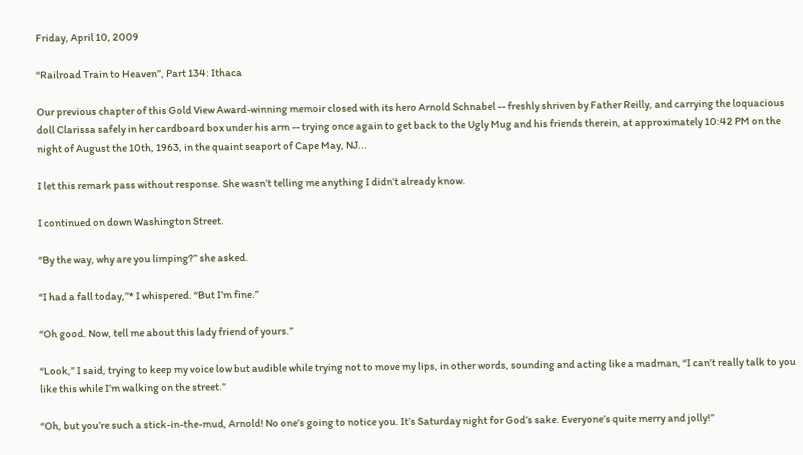Friday, April 10, 2009

“Railroad Train to Heaven”, Part 134: Ithaca

Our previous chapter of this Gold View Award-winning memoir closed with its hero Arnold Schnabel -- freshly shriven by Father Reilly, and carrying the loquacious doll Clarissa safely in her cardboard box under his arm -- trying once again to get back to the Ugly Mug and his friends therein, at approximately 10:42 PM on the night of August the 10th, 1963, in the quaint seaport of Cape May, NJ...

I let this remark pass without response. She wasn’t telling me anything I didn’t already know.

I continued on down Washington Street.

“By the way, why are you limping?” she asked.

“I had a fall today,”* I whispered. “But I’m fine.”

“Oh good. Now, tell me about this lady friend of yours.”

“Look,” I said, trying to keep my voice low but audible while trying not to move my lips, in other words, sounding and acting like a madman, “I can’t really talk to you like this while I’m walking on the street.”

“Oh, but you’re such a stick-in-the-mud, Arnold! No one’s going to notice you. It’s Saturday night for God’s sake. Everyone’s quite merry and jolly!”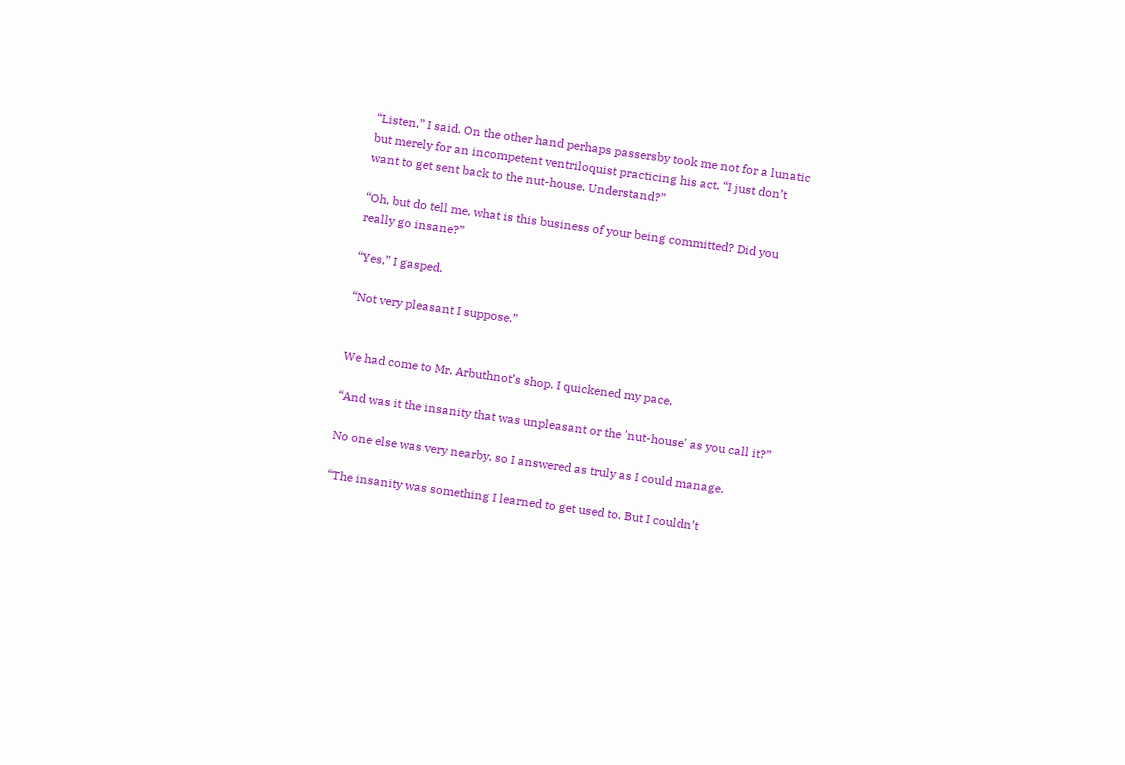“Listen,” I said. On the other hand perhaps passersby took me not for a lunatic but merely for an incompetent ventriloquist practicing his act. “I just don’t want to get sent back to the nut-house. Understand?”

“Oh, but do tell me, what is this business of your being committed? Did you really go insane?”

“Yes,” I gasped.

“Not very pleasant I suppose.”


We had come to Mr. Arbuthnot’s shop. I quickened my pace.

“And was it the insanity that was unpleasant or the 'nut-house' as you call it?”

No one else was very nearby, so I answered as truly as I could manage.

“The insanity was something I learned to get used to. But I couldn’t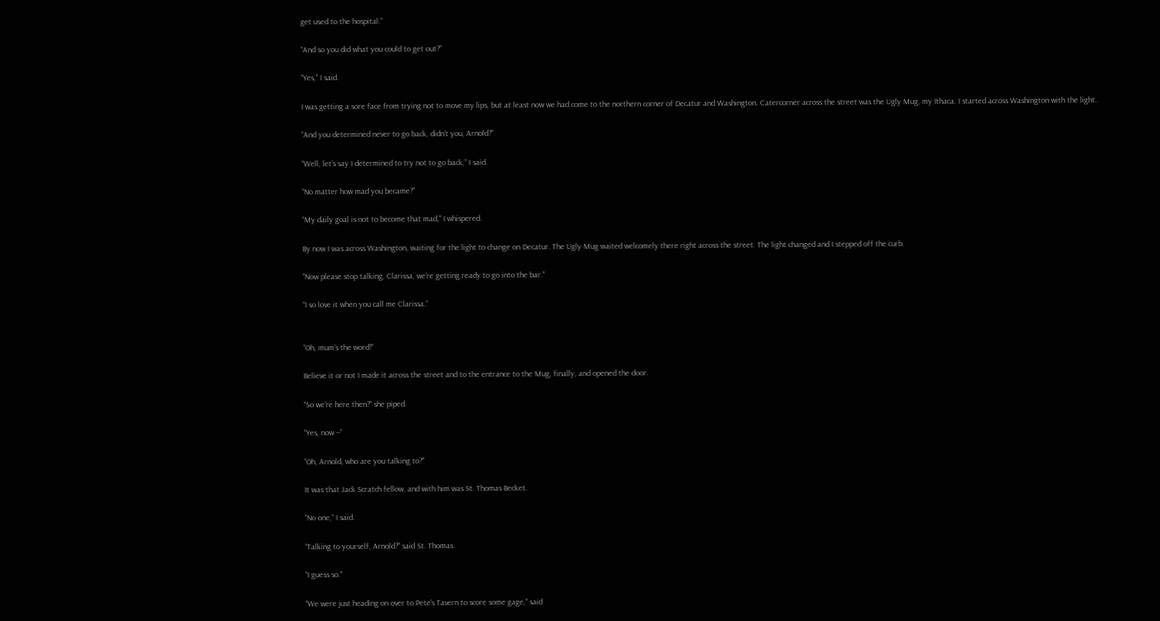get used to the hospital.”

“And so you did what you could to get out?”

“Yes,” I said.

I was getting a sore face from trying not to move my lips, but at least now we had come to the northern corner of Decatur and Washington. Catercorner across the street was the Ugly Mug, my Ithaca. I started across Washington with the light.

“And you determined never to go back, didn’t you, Arnold?”

“Well, let’s say I determined to try not to go back,” I said.

“No matter how mad you became?”

“My daily goal is not to become that mad,” I whispered.

By now I was across Washington, waiting for the light to change on Decatur. The Ugly Mug waited welcomely there right across the street. The light changed and I stepped off the curb.

“Now please stop talking, Clarissa, we’re getting ready to go into the bar.”

“I so love it when you call me Clarissa.”


“Oh, mum’s the word!”

Believe it or not I made it across the street and to the entrance to the Mug, finally, and opened the door.

“So we’re here then?” she piped.

“Yes, now --”

“Oh, Arnold, who are you talking to?”

It was that Jack Scratch fellow, and with him was St. Thomas Becket.

“No one,” I said.

“Talking to yourself, Arnold?” said St. Thomas.

“I guess so.”

“We were just heading on over to Pete’s Tavern to score some gage,” said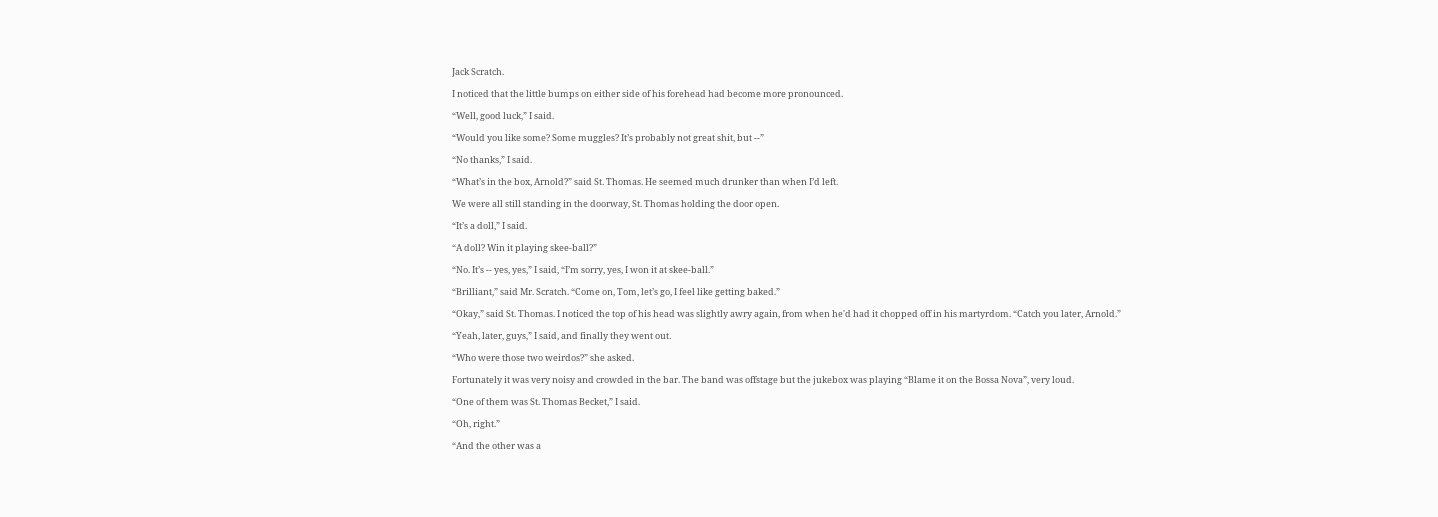Jack Scratch.

I noticed that the little bumps on either side of his forehead had become more pronounced.

“Well, good luck,” I said.

“Would you like some? Some muggles? It’s probably not great shit, but --”

“No thanks,” I said.

“What’s in the box, Arnold?” said St. Thomas. He seemed much drunker than when I’d left.

We were all still standing in the doorway, St. Thomas holding the door open.

“It’s a doll,” I said.

“A doll? Win it playing skee-ball?”

“No. It’s -- yes, yes,” I said, “I’m sorry, yes, I won it at skee-ball.”

“Brilliant,” said Mr. Scratch. “Come on, Tom, let’s go, I feel like getting baked.”

“Okay,” said St. Thomas. I noticed the top of his head was slightly awry again, from when he'd had it chopped off in his martyrdom. “Catch you later, Arnold.”

“Yeah, later, guys,” I said, and finally they went out.

“Who were those two weirdos?” she asked.

Fortunately it was very noisy and crowded in the bar. The band was offstage but the jukebox was playing “Blame it on the Bossa Nova”, very loud.

“One of them was St. Thomas Becket,” I said.

“Oh, right.”

“And the other was a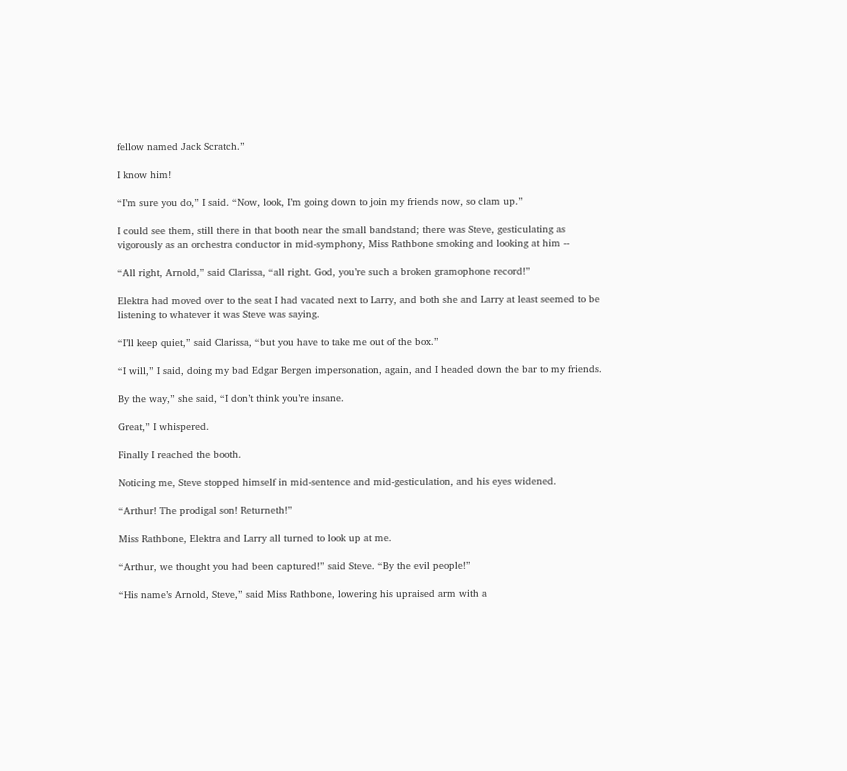fellow named Jack Scratch.”

I know him!

“I’m sure you do,” I said. “Now, look, I’m going down to join my friends now, so clam up.”

I could see them, still there in that booth near the small bandstand; there was Steve, gesticulating as vigorously as an orchestra conductor in mid-symphony, Miss Rathbone smoking and looking at him --

“All right, Arnold,” said Clarissa, “all right. God, you’re such a broken gramophone record!”

Elektra had moved over to the seat I had vacated next to Larry, and both she and Larry at least seemed to be listening to whatever it was Steve was saying.

“I’ll keep quiet,” said Clarissa, “but you have to take me out of the box.”

“I will,” I said, doing my bad Edgar Bergen impersonation, again, and I headed down the bar to my friends.

By the way,” she said, “I don’t think you’re insane.

Great,” I whispered.

Finally I reached the booth.

Noticing me, Steve stopped himself in mid-sentence and mid-gesticulation, and his eyes widened.

“Arthur! The prodigal son! Returneth!”

Miss Rathbone, Elektra and Larry all turned to look up at me.

“Arthur, we thought you had been captured!” said Steve. “By the evil people!”

“His name’s Arnold, Steve,” said Miss Rathbone, lowering his upraised arm with a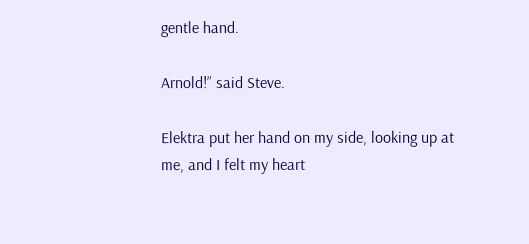gentle hand.

Arnold!” said Steve.

Elektra put her hand on my side, looking up at me, and I felt my heart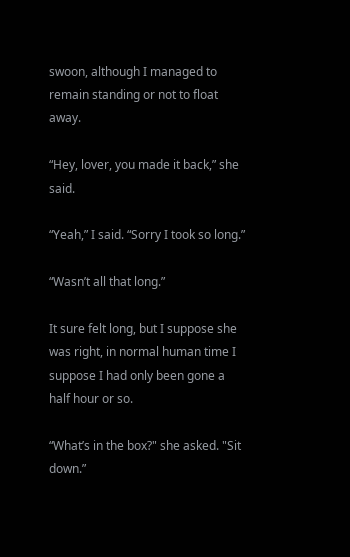swoon, although I managed to remain standing or not to float away.

“Hey, lover, you made it back,” she said.

“Yeah,” I said. “Sorry I took so long.”

“Wasn’t all that long.”

It sure felt long, but I suppose she was right, in normal human time I suppose I had only been gone a half hour or so.

“What’s in the box?" she asked. "Sit down.”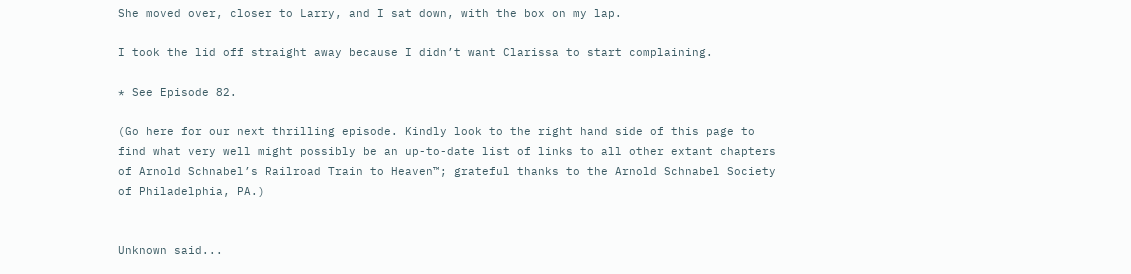She moved over, closer to Larry, and I sat down, with the box on my lap.

I took the lid off straight away because I didn’t want Clarissa to start complaining.

* See Episode 82.

(Go here for our next thrilling episode. Kindly look to the right hand side of this page to find what very well might possibly be an up-to-date list of links to all other extant chapters of Arnold Schnabel’s Railroad Train to Heaven™; grateful thanks to the Arnold Schnabel Society of Philadelphia, PA.)


Unknown said...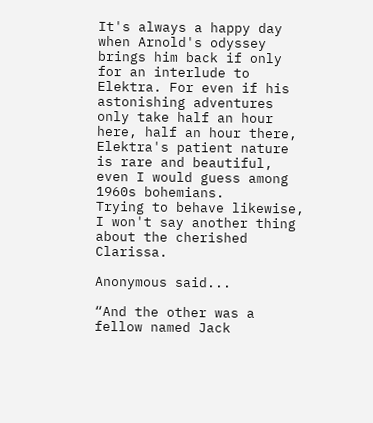It's always a happy day when Arnold's odyssey brings him back if only for an interlude to Elektra. For even if his astonishing adventures only take half an hour here, half an hour there, Elektra's patient nature is rare and beautiful, even I would guess among 1960s bohemians.
Trying to behave likewise, I won't say another thing about the cherished Clarissa.

Anonymous said...

“And the other was a fellow named Jack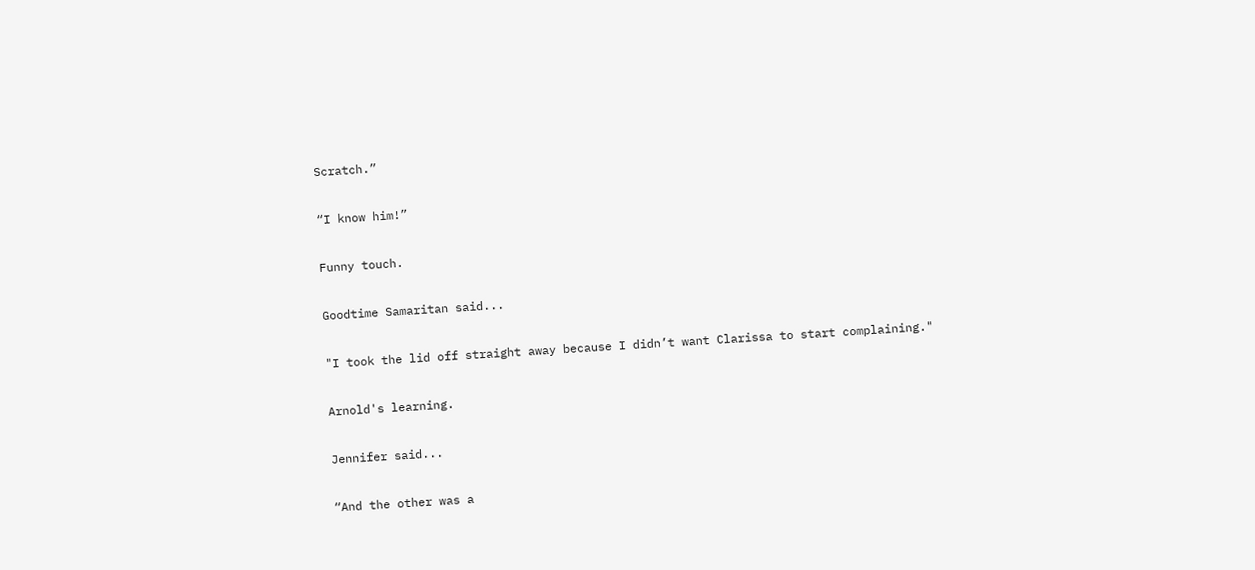Scratch.”

“I know him!”

Funny touch.

Goodtime Samaritan said...

"I took the lid off straight away because I didn’t want Clarissa to start complaining."

Arnold's learning.

Jennifer said...

“And the other was a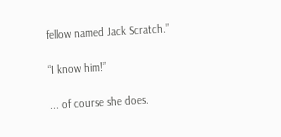fellow named Jack Scratch.”

“I know him!”

... of course she does.